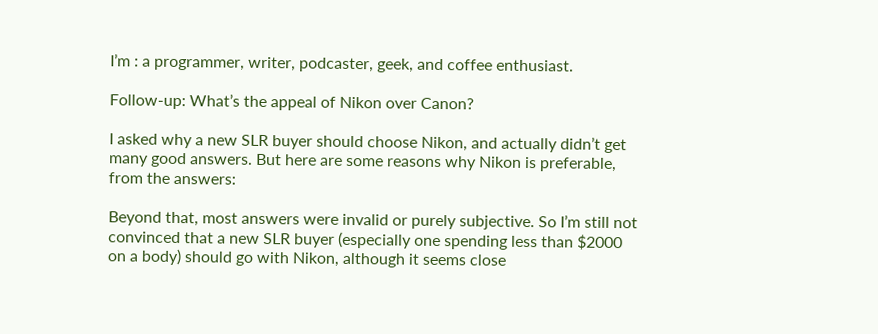I’m : a programmer, writer, podcaster, geek, and coffee enthusiast.

Follow-up: What’s the appeal of Nikon over Canon?

I asked why a new SLR buyer should choose Nikon, and actually didn’t get many good answers. But here are some reasons why Nikon is preferable, from the answers:

Beyond that, most answers were invalid or purely subjective. So I’m still not convinced that a new SLR buyer (especially one spending less than $2000 on a body) should go with Nikon, although it seems close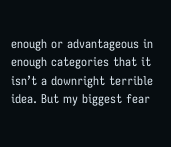enough or advantageous in enough categories that it isn’t a downright terrible idea. But my biggest fear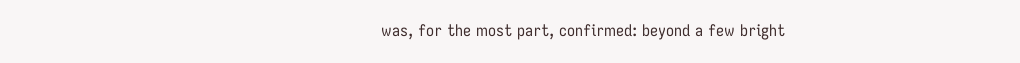was, for the most part, confirmed: beyond a few bright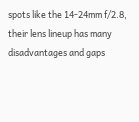spots like the 14-24mm f/2.8, their lens lineup has many disadvantages and gaps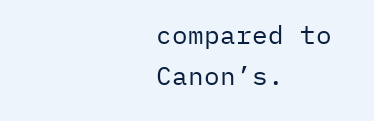compared to Canon’s.